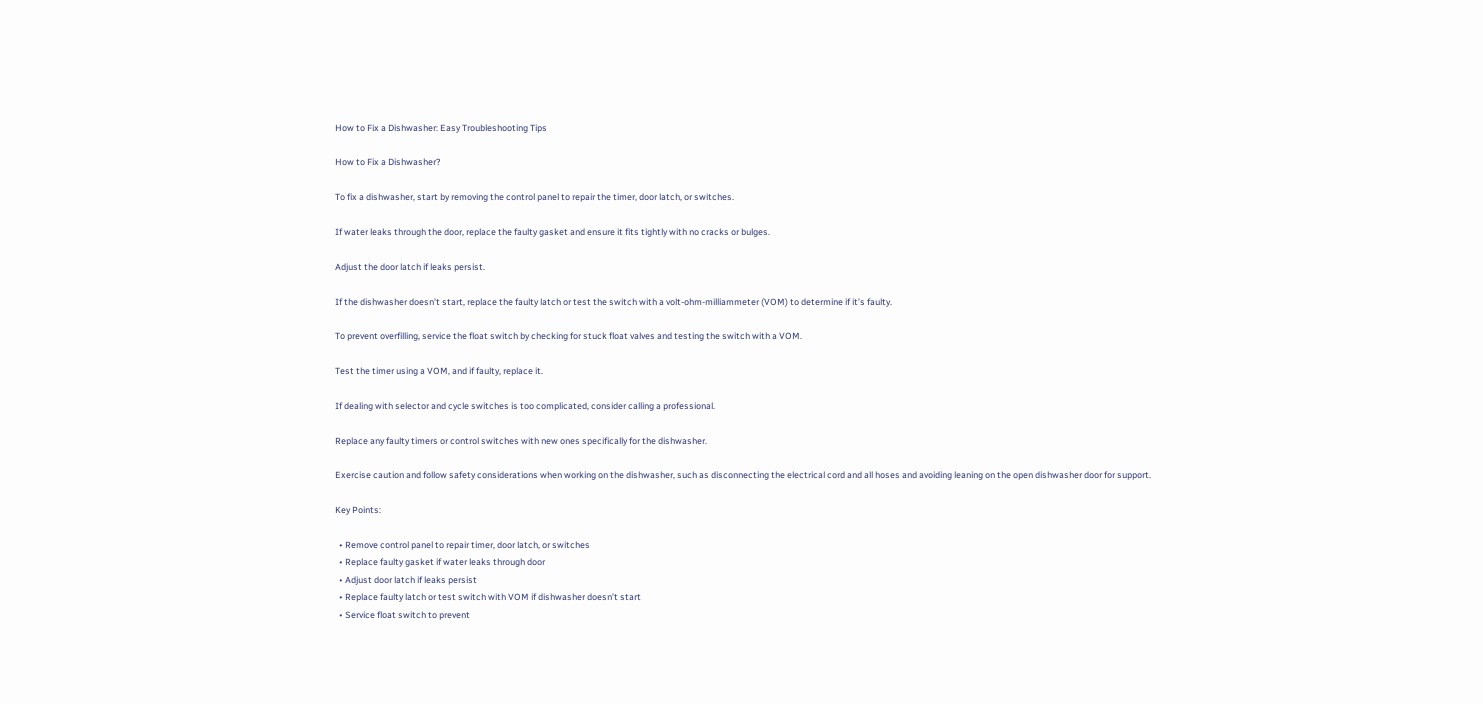How to Fix a Dishwasher: Easy Troubleshooting Tips

How to Fix a Dishwasher?

To fix a dishwasher, start by removing the control panel to repair the timer, door latch, or switches.

If water leaks through the door, replace the faulty gasket and ensure it fits tightly with no cracks or bulges.

Adjust the door latch if leaks persist.

If the dishwasher doesn’t start, replace the faulty latch or test the switch with a volt-ohm-milliammeter (VOM) to determine if it’s faulty.

To prevent overfilling, service the float switch by checking for stuck float valves and testing the switch with a VOM.

Test the timer using a VOM, and if faulty, replace it.

If dealing with selector and cycle switches is too complicated, consider calling a professional.

Replace any faulty timers or control switches with new ones specifically for the dishwasher.

Exercise caution and follow safety considerations when working on the dishwasher, such as disconnecting the electrical cord and all hoses and avoiding leaning on the open dishwasher door for support.

Key Points:

  • Remove control panel to repair timer, door latch, or switches
  • Replace faulty gasket if water leaks through door
  • Adjust door latch if leaks persist
  • Replace faulty latch or test switch with VOM if dishwasher doesn’t start
  • Service float switch to prevent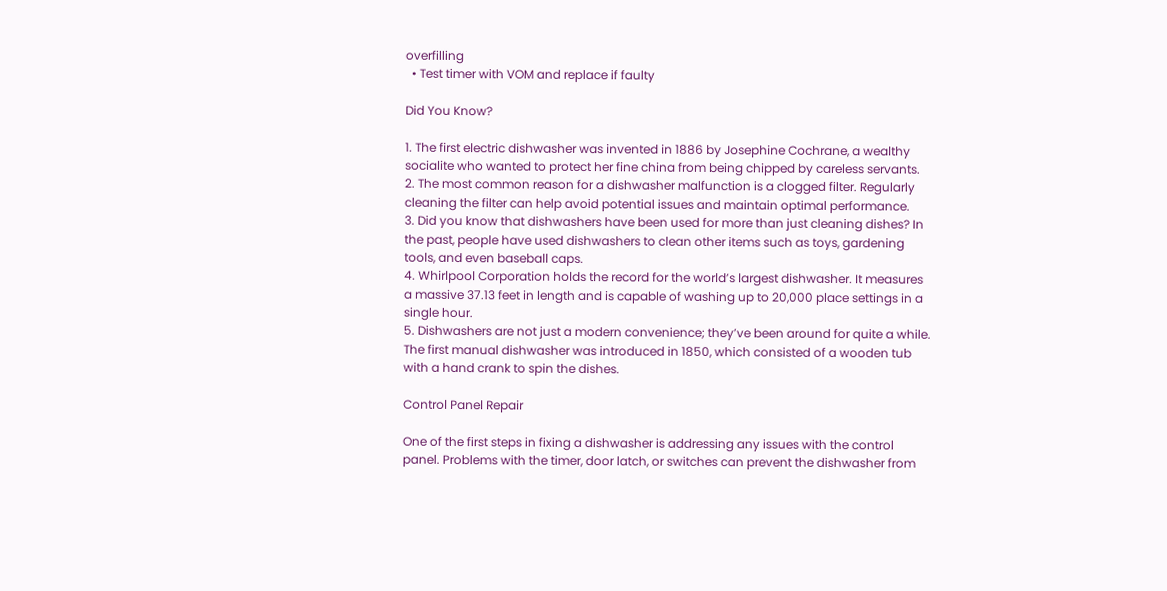overfilling
  • Test timer with VOM and replace if faulty

Did You Know?

1. The first electric dishwasher was invented in 1886 by Josephine Cochrane, a wealthy socialite who wanted to protect her fine china from being chipped by careless servants.
2. The most common reason for a dishwasher malfunction is a clogged filter. Regularly cleaning the filter can help avoid potential issues and maintain optimal performance.
3. Did you know that dishwashers have been used for more than just cleaning dishes? In the past, people have used dishwashers to clean other items such as toys, gardening tools, and even baseball caps.
4. Whirlpool Corporation holds the record for the world’s largest dishwasher. It measures a massive 37.13 feet in length and is capable of washing up to 20,000 place settings in a single hour.
5. Dishwashers are not just a modern convenience; they’ve been around for quite a while. The first manual dishwasher was introduced in 1850, which consisted of a wooden tub with a hand crank to spin the dishes.

Control Panel Repair

One of the first steps in fixing a dishwasher is addressing any issues with the control panel. Problems with the timer, door latch, or switches can prevent the dishwasher from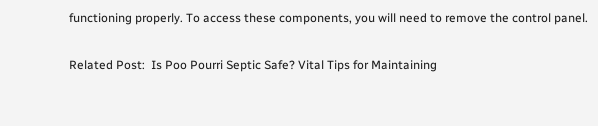functioning properly. To access these components, you will need to remove the control panel.

Related Post:  Is Poo Pourri Septic Safe? Vital Tips for Maintaining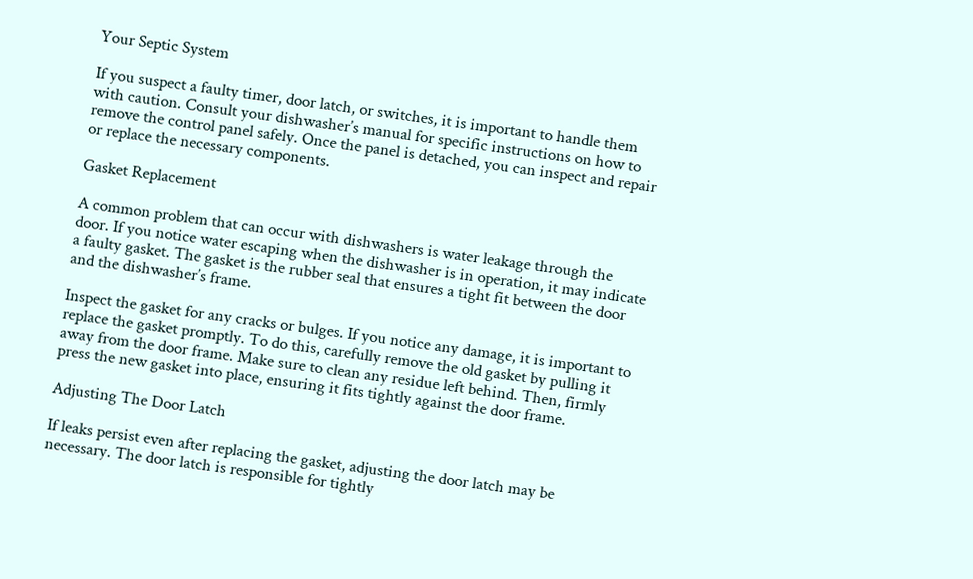Your Septic System

If you suspect a faulty timer, door latch, or switches, it is important to handle them with caution. Consult your dishwasher’s manual for specific instructions on how to remove the control panel safely. Once the panel is detached, you can inspect and repair or replace the necessary components.

Gasket Replacement

A common problem that can occur with dishwashers is water leakage through the door. If you notice water escaping when the dishwasher is in operation, it may indicate a faulty gasket. The gasket is the rubber seal that ensures a tight fit between the door and the dishwasher’s frame.

Inspect the gasket for any cracks or bulges. If you notice any damage, it is important to replace the gasket promptly. To do this, carefully remove the old gasket by pulling it away from the door frame. Make sure to clean any residue left behind. Then, firmly press the new gasket into place, ensuring it fits tightly against the door frame.

Adjusting The Door Latch

If leaks persist even after replacing the gasket, adjusting the door latch may be necessary. The door latch is responsible for tightly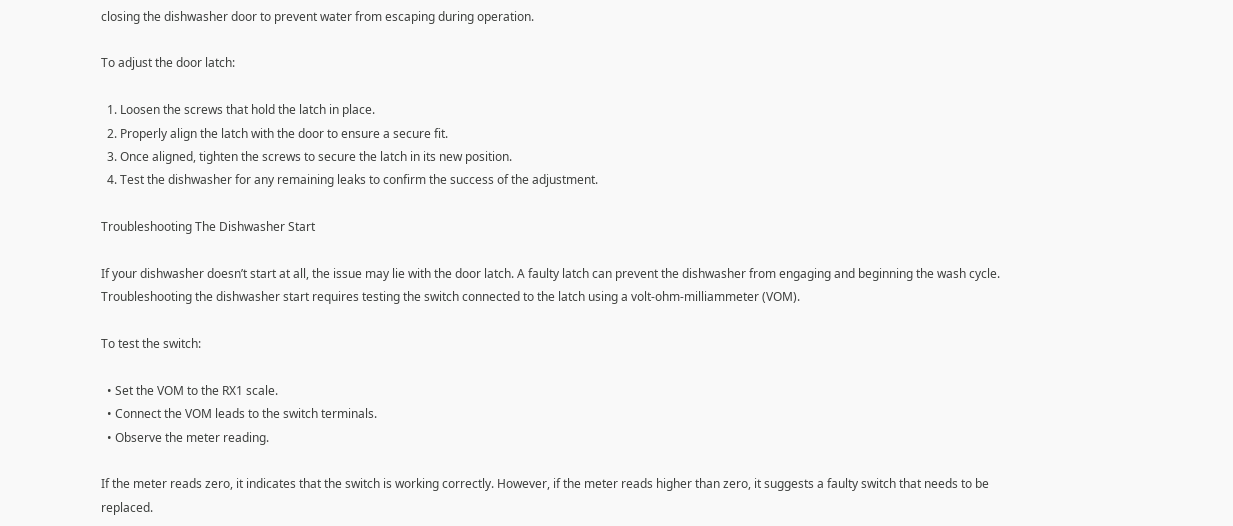closing the dishwasher door to prevent water from escaping during operation.

To adjust the door latch:

  1. Loosen the screws that hold the latch in place.
  2. Properly align the latch with the door to ensure a secure fit.
  3. Once aligned, tighten the screws to secure the latch in its new position.
  4. Test the dishwasher for any remaining leaks to confirm the success of the adjustment.

Troubleshooting The Dishwasher Start

If your dishwasher doesn’t start at all, the issue may lie with the door latch. A faulty latch can prevent the dishwasher from engaging and beginning the wash cycle. Troubleshooting the dishwasher start requires testing the switch connected to the latch using a volt-ohm-milliammeter (VOM).

To test the switch:

  • Set the VOM to the RX1 scale.
  • Connect the VOM leads to the switch terminals.
  • Observe the meter reading.

If the meter reads zero, it indicates that the switch is working correctly. However, if the meter reads higher than zero, it suggests a faulty switch that needs to be replaced.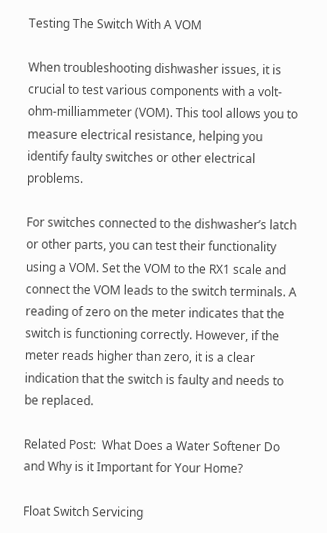Testing The Switch With A VOM

When troubleshooting dishwasher issues, it is crucial to test various components with a volt-ohm-milliammeter (VOM). This tool allows you to measure electrical resistance, helping you identify faulty switches or other electrical problems.

For switches connected to the dishwasher’s latch or other parts, you can test their functionality using a VOM. Set the VOM to the RX1 scale and connect the VOM leads to the switch terminals. A reading of zero on the meter indicates that the switch is functioning correctly. However, if the meter reads higher than zero, it is a clear indication that the switch is faulty and needs to be replaced.

Related Post:  What Does a Water Softener Do and Why is it Important for Your Home?

Float Switch Servicing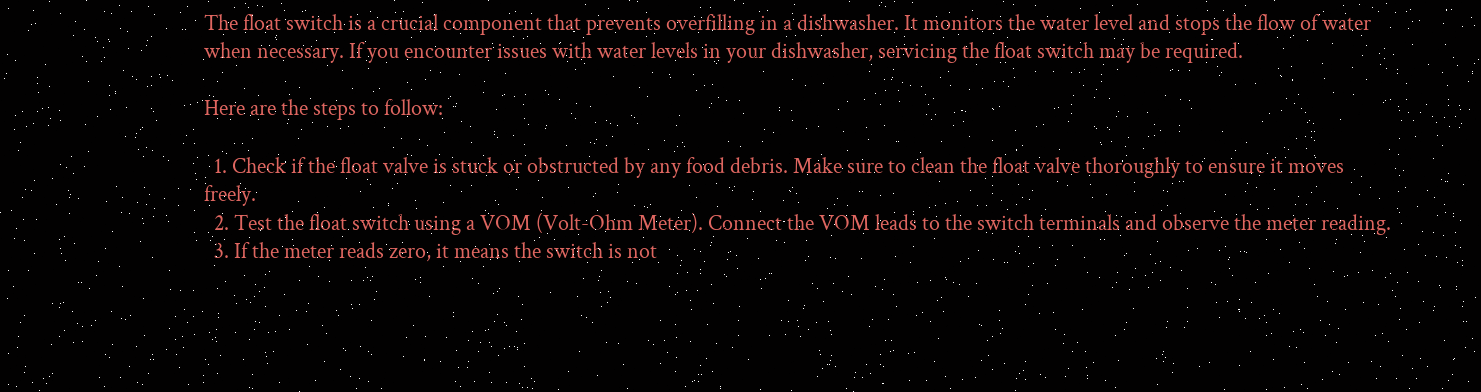The float switch is a crucial component that prevents overfilling in a dishwasher. It monitors the water level and stops the flow of water when necessary. If you encounter issues with water levels in your dishwasher, servicing the float switch may be required.

Here are the steps to follow:

  1. Check if the float valve is stuck or obstructed by any food debris. Make sure to clean the float valve thoroughly to ensure it moves freely.
  2. Test the float switch using a VOM (Volt-Ohm Meter). Connect the VOM leads to the switch terminals and observe the meter reading.
  3. If the meter reads zero, it means the switch is not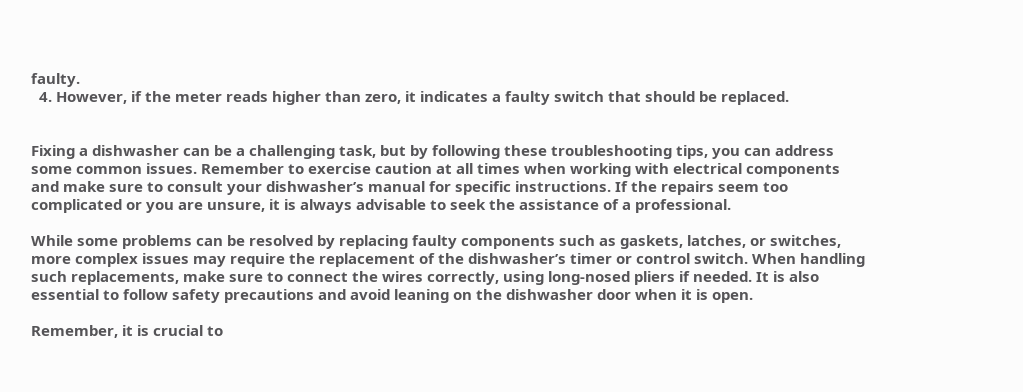faulty.
  4. However, if the meter reads higher than zero, it indicates a faulty switch that should be replaced.


Fixing a dishwasher can be a challenging task, but by following these troubleshooting tips, you can address some common issues. Remember to exercise caution at all times when working with electrical components and make sure to consult your dishwasher’s manual for specific instructions. If the repairs seem too complicated or you are unsure, it is always advisable to seek the assistance of a professional.

While some problems can be resolved by replacing faulty components such as gaskets, latches, or switches, more complex issues may require the replacement of the dishwasher’s timer or control switch. When handling such replacements, make sure to connect the wires correctly, using long-nosed pliers if needed. It is also essential to follow safety precautions and avoid leaning on the dishwasher door when it is open.

Remember, it is crucial to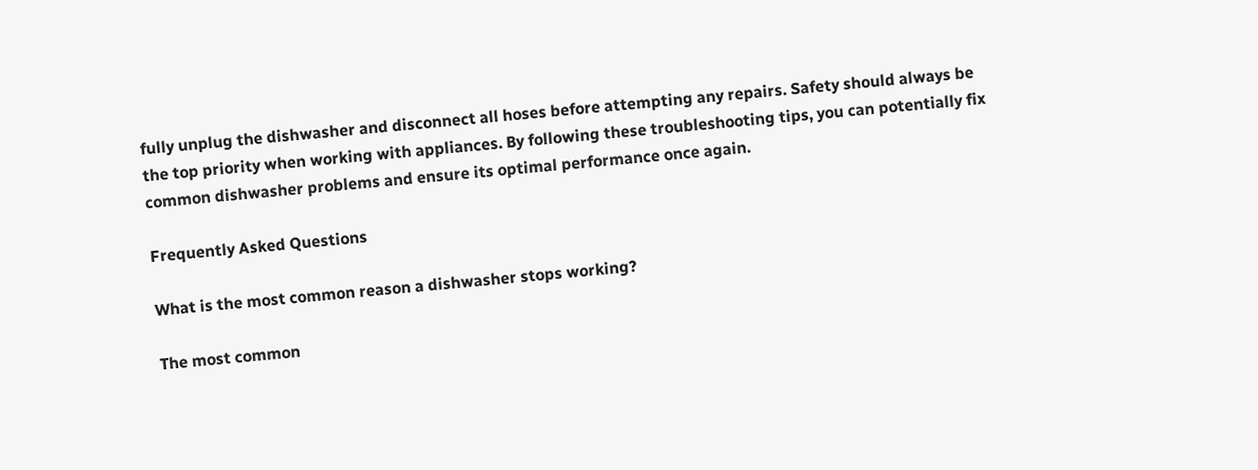fully unplug the dishwasher and disconnect all hoses before attempting any repairs. Safety should always be the top priority when working with appliances. By following these troubleshooting tips, you can potentially fix common dishwasher problems and ensure its optimal performance once again.

Frequently Asked Questions

What is the most common reason a dishwasher stops working?

The most common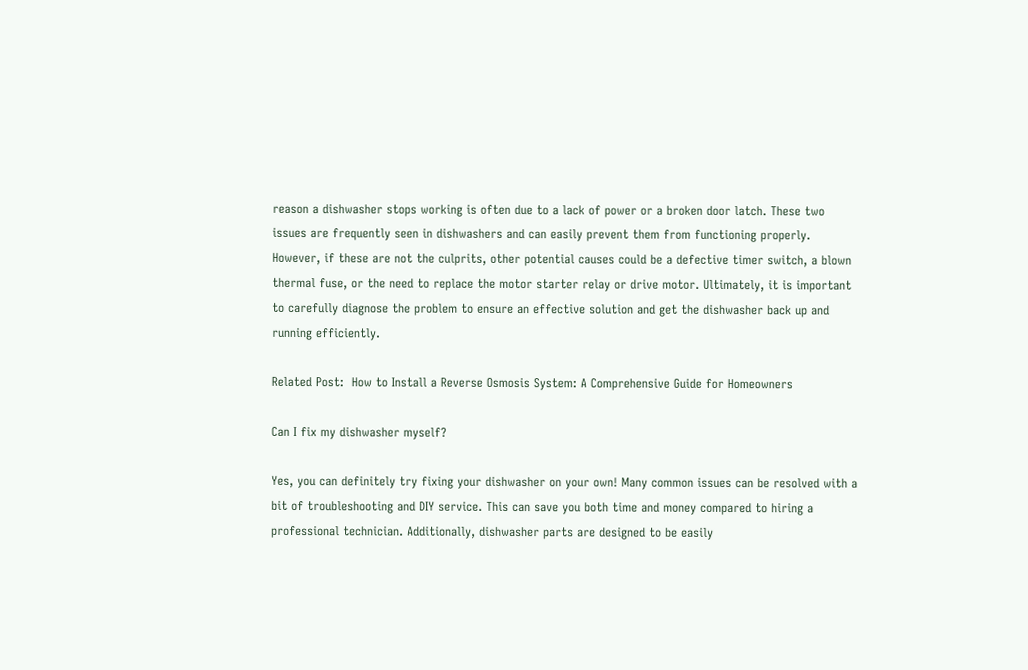reason a dishwasher stops working is often due to a lack of power or a broken door latch. These two issues are frequently seen in dishwashers and can easily prevent them from functioning properly. However, if these are not the culprits, other potential causes could be a defective timer switch, a blown thermal fuse, or the need to replace the motor starter relay or drive motor. Ultimately, it is important to carefully diagnose the problem to ensure an effective solution and get the dishwasher back up and running efficiently.

Related Post:  How to Install a Reverse Osmosis System: A Comprehensive Guide for Homeowners

Can I fix my dishwasher myself?

Yes, you can definitely try fixing your dishwasher on your own! Many common issues can be resolved with a bit of troubleshooting and DIY service. This can save you both time and money compared to hiring a professional technician. Additionally, dishwasher parts are designed to be easily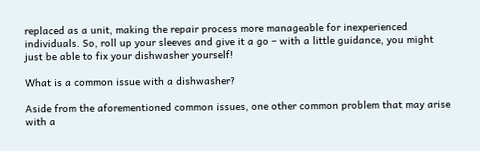replaced as a unit, making the repair process more manageable for inexperienced individuals. So, roll up your sleeves and give it a go – with a little guidance, you might just be able to fix your dishwasher yourself!

What is a common issue with a dishwasher?

Aside from the aforementioned common issues, one other common problem that may arise with a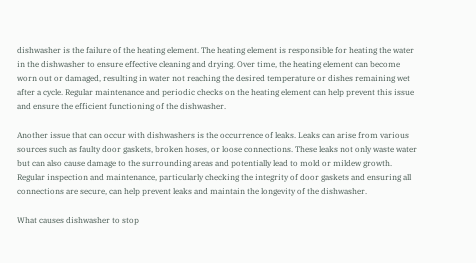dishwasher is the failure of the heating element. The heating element is responsible for heating the water in the dishwasher to ensure effective cleaning and drying. Over time, the heating element can become worn out or damaged, resulting in water not reaching the desired temperature or dishes remaining wet after a cycle. Regular maintenance and periodic checks on the heating element can help prevent this issue and ensure the efficient functioning of the dishwasher.

Another issue that can occur with dishwashers is the occurrence of leaks. Leaks can arise from various sources such as faulty door gaskets, broken hoses, or loose connections. These leaks not only waste water but can also cause damage to the surrounding areas and potentially lead to mold or mildew growth. Regular inspection and maintenance, particularly checking the integrity of door gaskets and ensuring all connections are secure, can help prevent leaks and maintain the longevity of the dishwasher.

What causes dishwasher to stop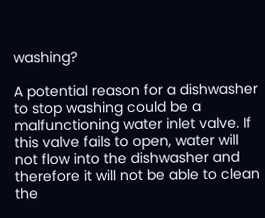washing?

A potential reason for a dishwasher to stop washing could be a malfunctioning water inlet valve. If this valve fails to open, water will not flow into the dishwasher and therefore it will not be able to clean the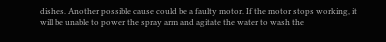dishes. Another possible cause could be a faulty motor. If the motor stops working, it will be unable to power the spray arm and agitate the water to wash the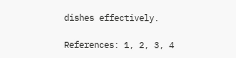dishes effectively.

References: 1, 2, 3, 4